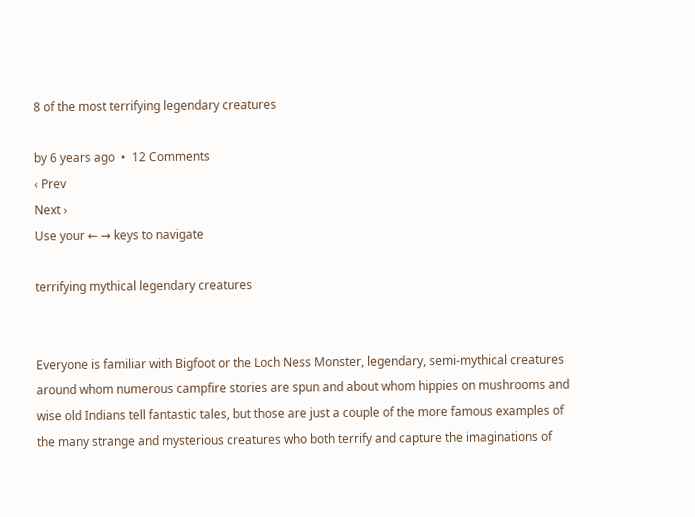8 of the most terrifying legendary creatures

by 6 years ago  •  12 Comments
‹ Prev
Next ›
Use your ← → keys to navigate

terrifying mythical legendary creatures


Everyone is familiar with Bigfoot or the Loch Ness Monster, legendary, semi-mythical creatures around whom numerous campfire stories are spun and about whom hippies on mushrooms and wise old Indians tell fantastic tales, but those are just a couple of the more famous examples of the many strange and mysterious creatures who both terrify and capture the imaginations of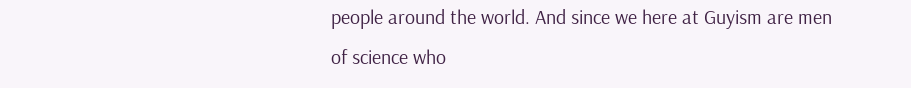people around the world. And since we here at Guyism are men of science who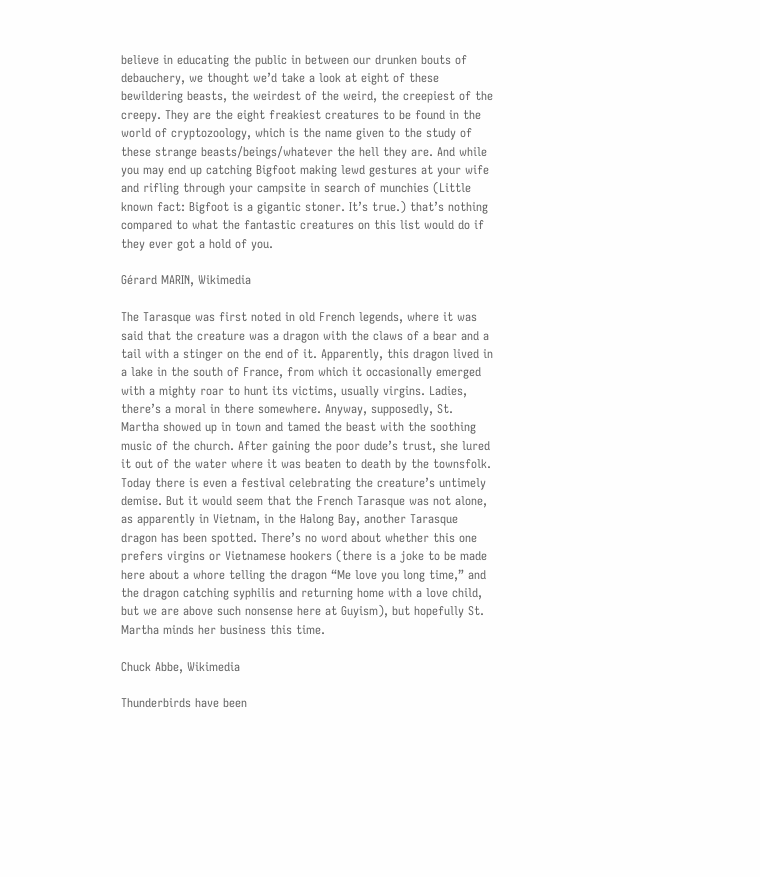believe in educating the public in between our drunken bouts of debauchery, we thought we’d take a look at eight of these bewildering beasts, the weirdest of the weird, the creepiest of the creepy. They are the eight freakiest creatures to be found in the world of cryptozoology, which is the name given to the study of these strange beasts/beings/whatever the hell they are. And while you may end up catching Bigfoot making lewd gestures at your wife and rifling through your campsite in search of munchies (Little known fact: Bigfoot is a gigantic stoner. It’s true.) that’s nothing compared to what the fantastic creatures on this list would do if they ever got a hold of you.

Gérard MARIN, Wikimedia

The Tarasque was first noted in old French legends, where it was said that the creature was a dragon with the claws of a bear and a tail with a stinger on the end of it. Apparently, this dragon lived in a lake in the south of France, from which it occasionally emerged with a mighty roar to hunt its victims, usually virgins. Ladies, there’s a moral in there somewhere. Anyway, supposedly, St. Martha showed up in town and tamed the beast with the soothing music of the church. After gaining the poor dude’s trust, she lured it out of the water where it was beaten to death by the townsfolk. Today there is even a festival celebrating the creature’s untimely demise. But it would seem that the French Tarasque was not alone, as apparently in Vietnam, in the Halong Bay, another Tarasque dragon has been spotted. There’s no word about whether this one prefers virgins or Vietnamese hookers (there is a joke to be made here about a whore telling the dragon “Me love you long time,” and the dragon catching syphilis and returning home with a love child, but we are above such nonsense here at Guyism), but hopefully St. Martha minds her business this time.

Chuck Abbe, Wikimedia

Thunderbirds have been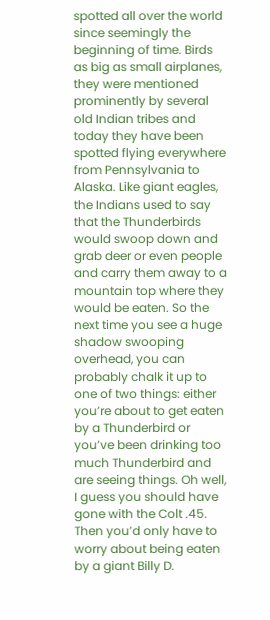spotted all over the world since seemingly the beginning of time. Birds as big as small airplanes, they were mentioned prominently by several old Indian tribes and today they have been spotted flying everywhere from Pennsylvania to Alaska. Like giant eagles, the Indians used to say that the Thunderbirds would swoop down and grab deer or even people and carry them away to a mountain top where they would be eaten. So the next time you see a huge shadow swooping overhead, you can probably chalk it up to one of two things: either you’re about to get eaten by a Thunderbird or you’ve been drinking too much Thunderbird and are seeing things. Oh well, I guess you should have gone with the Colt .45. Then you’d only have to worry about being eaten by a giant Billy D.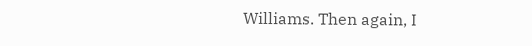Williams. Then again, I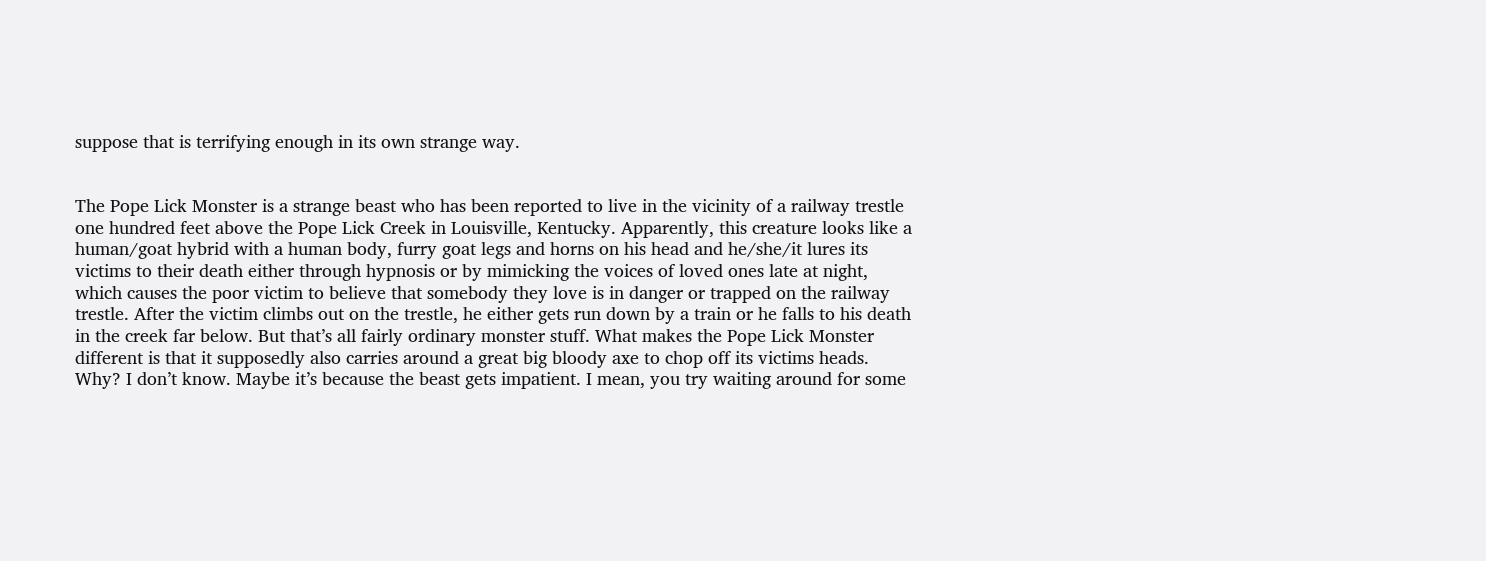suppose that is terrifying enough in its own strange way.


The Pope Lick Monster is a strange beast who has been reported to live in the vicinity of a railway trestle one hundred feet above the Pope Lick Creek in Louisville, Kentucky. Apparently, this creature looks like a human/goat hybrid with a human body, furry goat legs and horns on his head and he/she/it lures its victims to their death either through hypnosis or by mimicking the voices of loved ones late at night, which causes the poor victim to believe that somebody they love is in danger or trapped on the railway trestle. After the victim climbs out on the trestle, he either gets run down by a train or he falls to his death in the creek far below. But that’s all fairly ordinary monster stuff. What makes the Pope Lick Monster different is that it supposedly also carries around a great big bloody axe to chop off its victims heads. Why? I don’t know. Maybe it’s because the beast gets impatient. I mean, you try waiting around for some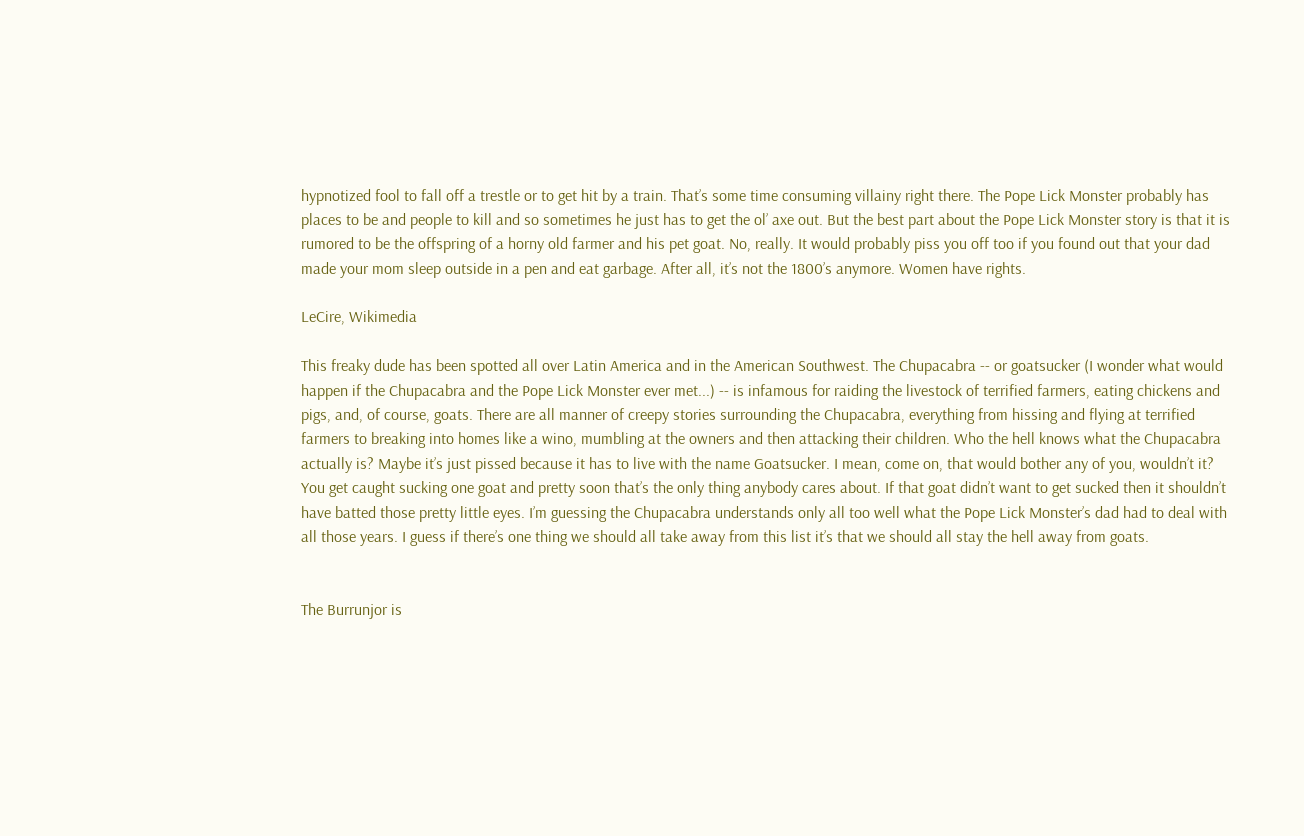hypnotized fool to fall off a trestle or to get hit by a train. That’s some time consuming villainy right there. The Pope Lick Monster probably has places to be and people to kill and so sometimes he just has to get the ol’ axe out. But the best part about the Pope Lick Monster story is that it is rumored to be the offspring of a horny old farmer and his pet goat. No, really. It would probably piss you off too if you found out that your dad made your mom sleep outside in a pen and eat garbage. After all, it’s not the 1800’s anymore. Women have rights.

LeCire, Wikimedia

This freaky dude has been spotted all over Latin America and in the American Southwest. The Chupacabra -- or goatsucker (I wonder what would happen if the Chupacabra and the Pope Lick Monster ever met...) -- is infamous for raiding the livestock of terrified farmers, eating chickens and pigs, and, of course, goats. There are all manner of creepy stories surrounding the Chupacabra, everything from hissing and flying at terrified farmers to breaking into homes like a wino, mumbling at the owners and then attacking their children. Who the hell knows what the Chupacabra actually is? Maybe it’s just pissed because it has to live with the name Goatsucker. I mean, come on, that would bother any of you, wouldn’t it? You get caught sucking one goat and pretty soon that’s the only thing anybody cares about. If that goat didn’t want to get sucked then it shouldn’t have batted those pretty little eyes. I’m guessing the Chupacabra understands only all too well what the Pope Lick Monster’s dad had to deal with all those years. I guess if there’s one thing we should all take away from this list it’s that we should all stay the hell away from goats.


The Burrunjor is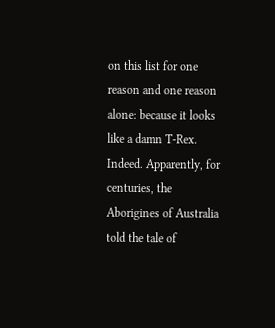on this list for one reason and one reason alone: because it looks like a damn T-Rex. Indeed. Apparently, for centuries, the Aborigines of Australia told the tale of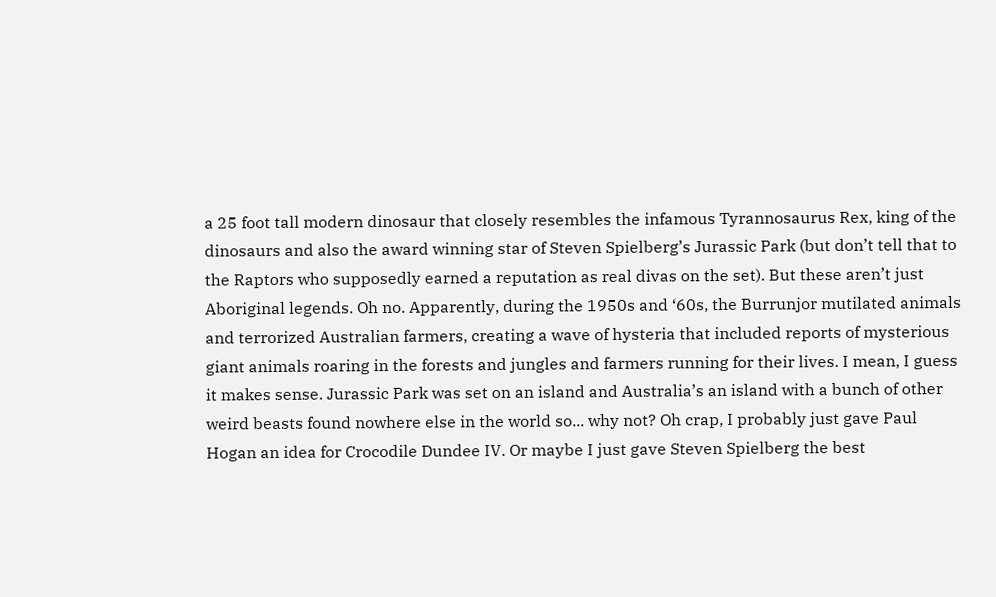a 25 foot tall modern dinosaur that closely resembles the infamous Tyrannosaurus Rex, king of the dinosaurs and also the award winning star of Steven Spielberg’s Jurassic Park (but don’t tell that to the Raptors who supposedly earned a reputation as real divas on the set). But these aren’t just Aboriginal legends. Oh no. Apparently, during the 1950s and ‘60s, the Burrunjor mutilated animals and terrorized Australian farmers, creating a wave of hysteria that included reports of mysterious giant animals roaring in the forests and jungles and farmers running for their lives. I mean, I guess it makes sense. Jurassic Park was set on an island and Australia’s an island with a bunch of other weird beasts found nowhere else in the world so... why not? Oh crap, I probably just gave Paul Hogan an idea for Crocodile Dundee IV. Or maybe I just gave Steven Spielberg the best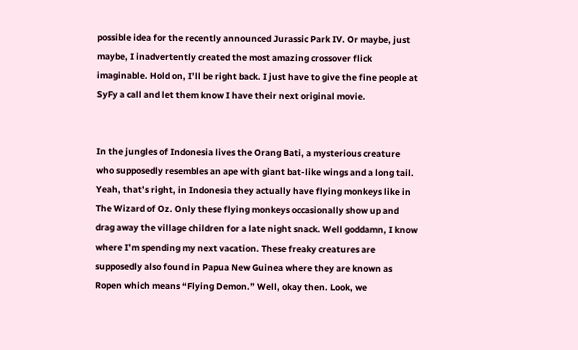possible idea for the recently announced Jurassic Park IV. Or maybe, just maybe, I inadvertently created the most amazing crossover flick imaginable. Hold on, I’ll be right back. I just have to give the fine people at SyFy a call and let them know I have their next original movie.


In the jungles of Indonesia lives the Orang Bati, a mysterious creature who supposedly resembles an ape with giant bat-like wings and a long tail. Yeah, that’s right, in Indonesia they actually have flying monkeys like in The Wizard of Oz. Only these flying monkeys occasionally show up and drag away the village children for a late night snack. Well goddamn, I know where I’m spending my next vacation. These freaky creatures are supposedly also found in Papua New Guinea where they are known as Ropen which means “Flying Demon.” Well, okay then. Look, we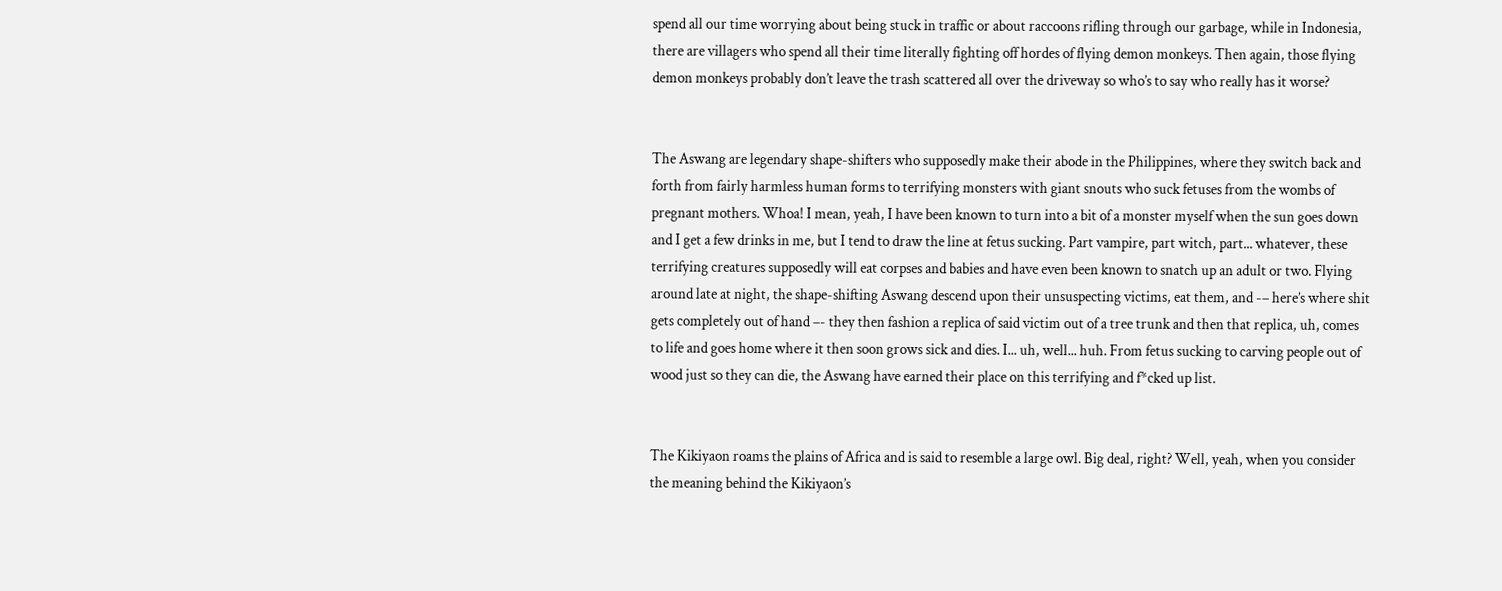spend all our time worrying about being stuck in traffic or about raccoons rifling through our garbage, while in Indonesia, there are villagers who spend all their time literally fighting off hordes of flying demon monkeys. Then again, those flying demon monkeys probably don’t leave the trash scattered all over the driveway so who’s to say who really has it worse?


The Aswang are legendary shape-shifters who supposedly make their abode in the Philippines, where they switch back and forth from fairly harmless human forms to terrifying monsters with giant snouts who suck fetuses from the wombs of pregnant mothers. Whoa! I mean, yeah, I have been known to turn into a bit of a monster myself when the sun goes down and I get a few drinks in me, but I tend to draw the line at fetus sucking. Part vampire, part witch, part... whatever, these terrifying creatures supposedly will eat corpses and babies and have even been known to snatch up an adult or two. Flying around late at night, the shape-shifting Aswang descend upon their unsuspecting victims, eat them, and -– here’s where shit gets completely out of hand –- they then fashion a replica of said victim out of a tree trunk and then that replica, uh, comes to life and goes home where it then soon grows sick and dies. I... uh, well... huh. From fetus sucking to carving people out of wood just so they can die, the Aswang have earned their place on this terrifying and f*cked up list.


The Kikiyaon roams the plains of Africa and is said to resemble a large owl. Big deal, right? Well, yeah, when you consider the meaning behind the Kikiyaon’s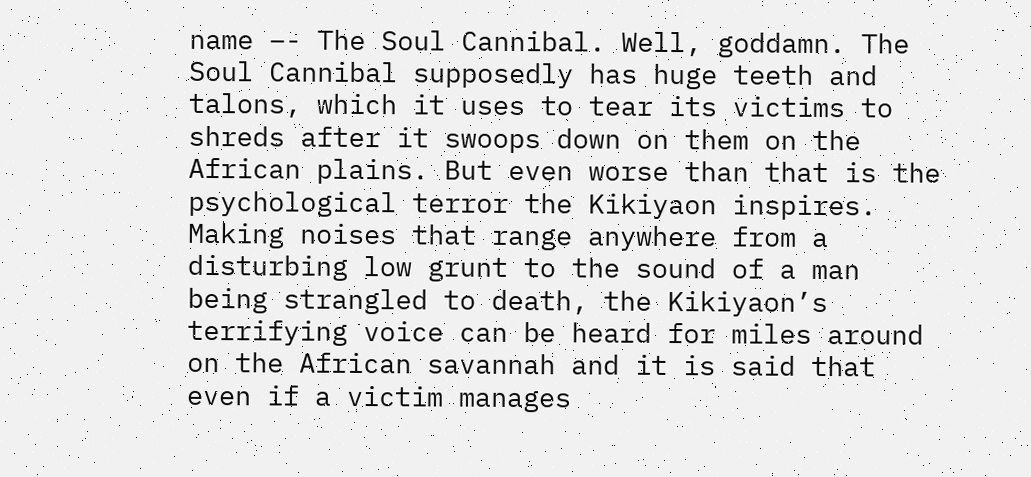name –- The Soul Cannibal. Well, goddamn. The Soul Cannibal supposedly has huge teeth and talons, which it uses to tear its victims to shreds after it swoops down on them on the African plains. But even worse than that is the psychological terror the Kikiyaon inspires. Making noises that range anywhere from a disturbing low grunt to the sound of a man being strangled to death, the Kikiyaon’s terrifying voice can be heard for miles around on the African savannah and it is said that even if a victim manages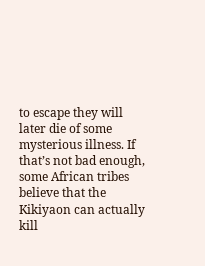to escape they will later die of some mysterious illness. If that’s not bad enough, some African tribes believe that the Kikiyaon can actually kill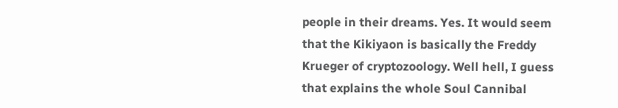people in their dreams. Yes. It would seem that the Kikiyaon is basically the Freddy Krueger of cryptozoology. Well hell, I guess that explains the whole Soul Cannibal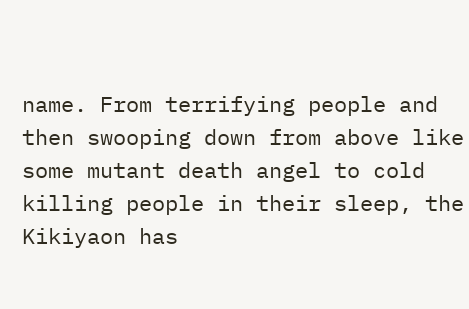name. From terrifying people and then swooping down from above like some mutant death angel to cold killing people in their sleep, the Kikiyaon has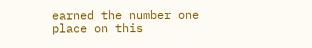earned the number one place on this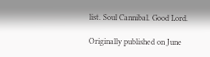list. Soul Cannibal. Good Lord.

Originally published on June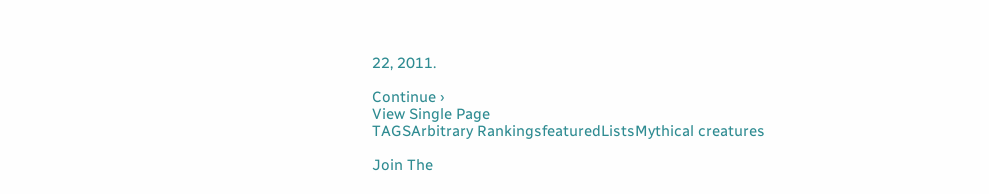22, 2011.

Continue ›
View Single Page
TAGSArbitrary RankingsfeaturedListsMythical creatures

Join The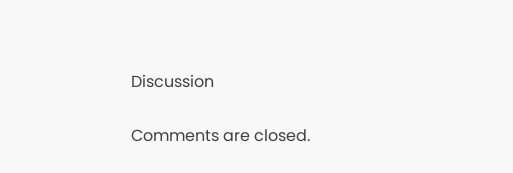Discussion

Comments are closed.